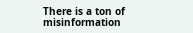There is a ton of misinformation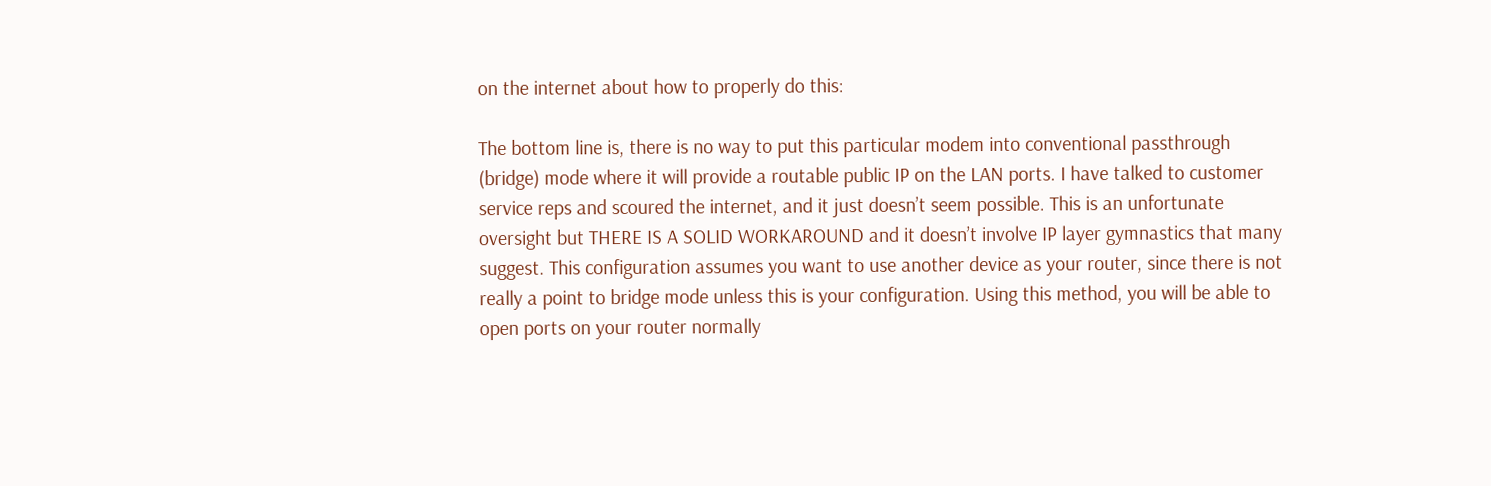on the internet about how to properly do this:

The bottom line is, there is no way to put this particular modem into conventional passthrough (bridge) mode where it will provide a routable public IP on the LAN ports. I have talked to customer service reps and scoured the internet, and it just doesn’t seem possible. This is an unfortunate oversight but THERE IS A SOLID WORKAROUND and it doesn’t involve IP layer gymnastics that many suggest. This configuration assumes you want to use another device as your router, since there is not really a point to bridge mode unless this is your configuration. Using this method, you will be able to open ports on your router normally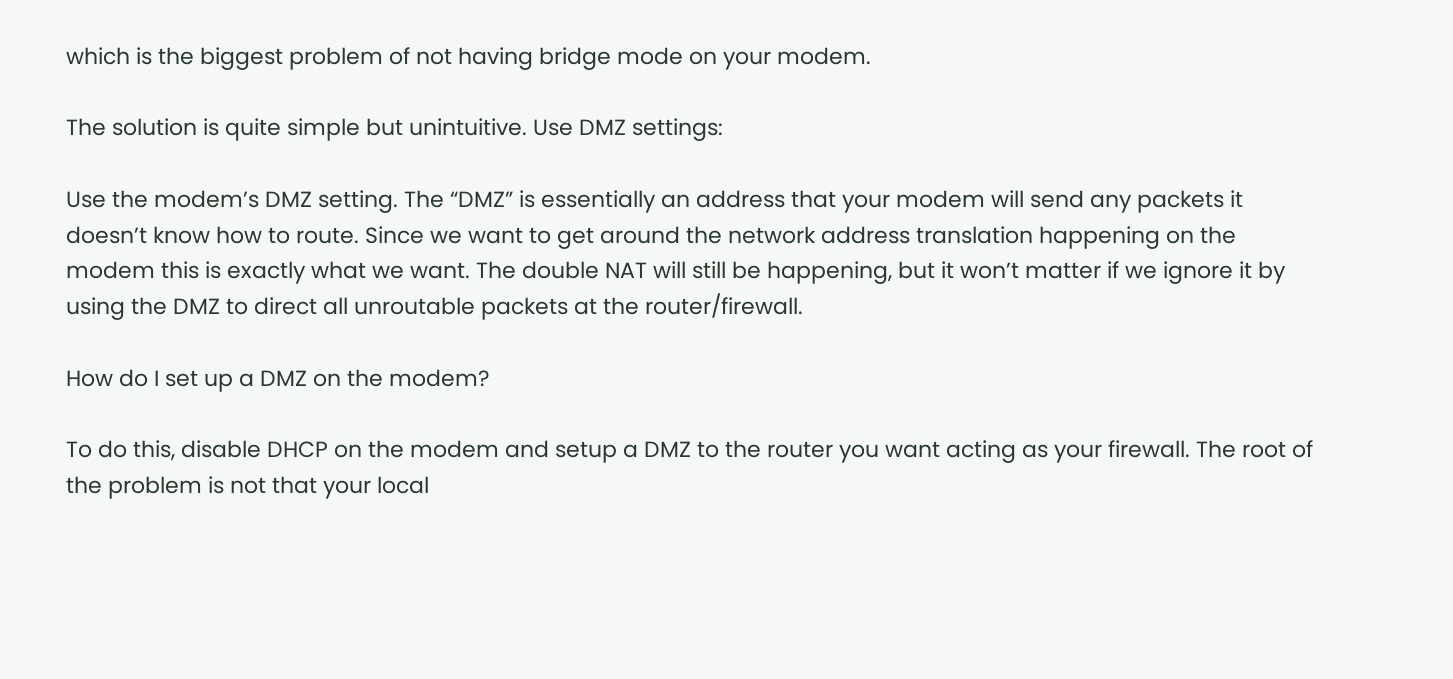which is the biggest problem of not having bridge mode on your modem.

The solution is quite simple but unintuitive. Use DMZ settings:

Use the modem’s DMZ setting. The “DMZ” is essentially an address that your modem will send any packets it doesn’t know how to route. Since we want to get around the network address translation happening on the modem this is exactly what we want. The double NAT will still be happening, but it won’t matter if we ignore it by using the DMZ to direct all unroutable packets at the router/firewall.

How do I set up a DMZ on the modem?

To do this, disable DHCP on the modem and setup a DMZ to the router you want acting as your firewall. The root of the problem is not that your local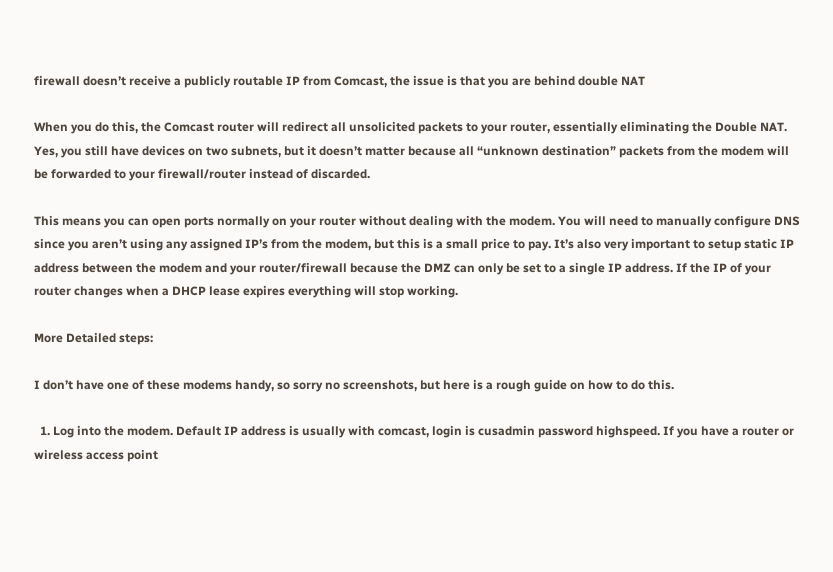firewall doesn’t receive a publicly routable IP from Comcast, the issue is that you are behind double NAT

When you do this, the Comcast router will redirect all unsolicited packets to your router, essentially eliminating the Double NAT. Yes, you still have devices on two subnets, but it doesn’t matter because all “unknown destination” packets from the modem will be forwarded to your firewall/router instead of discarded.

This means you can open ports normally on your router without dealing with the modem. You will need to manually configure DNS since you aren’t using any assigned IP’s from the modem, but this is a small price to pay. It’s also very important to setup static IP address between the modem and your router/firewall because the DMZ can only be set to a single IP address. If the IP of your router changes when a DHCP lease expires everything will stop working.

More Detailed steps:

I don’t have one of these modems handy, so sorry no screenshots, but here is a rough guide on how to do this.

  1. Log into the modem. Default IP address is usually with comcast, login is cusadmin password highspeed. If you have a router or wireless access point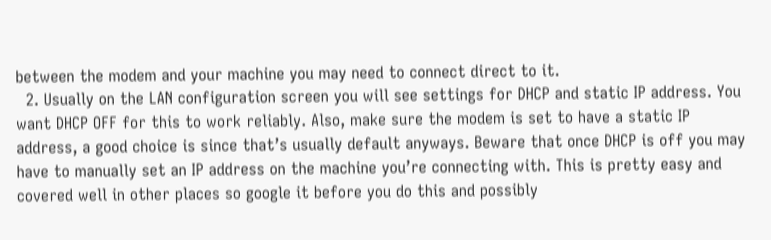between the modem and your machine you may need to connect direct to it.
  2. Usually on the LAN configuration screen you will see settings for DHCP and static IP address. You want DHCP OFF for this to work reliably. Also, make sure the modem is set to have a static IP address, a good choice is since that’s usually default anyways. Beware that once DHCP is off you may have to manually set an IP address on the machine you’re connecting with. This is pretty easy and covered well in other places so google it before you do this and possibly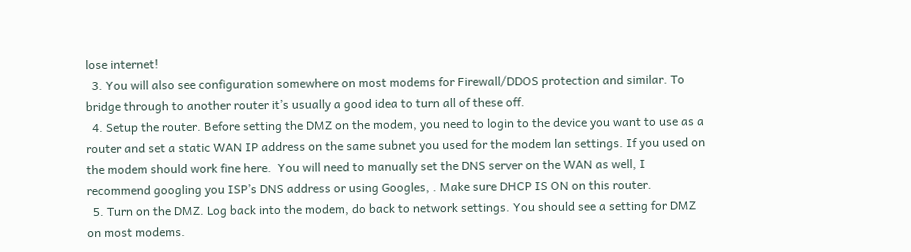lose internet!
  3. You will also see configuration somewhere on most modems for Firewall/DDOS protection and similar. To bridge through to another router it’s usually a good idea to turn all of these off.
  4. Setup the router. Before setting the DMZ on the modem, you need to login to the device you want to use as a router and set a static WAN IP address on the same subnet you used for the modem lan settings. If you used on the modem should work fine here.  You will need to manually set the DNS server on the WAN as well, I recommend googling you ISP’s DNS address or using Googles, . Make sure DHCP IS ON on this router.
  5. Turn on the DMZ. Log back into the modem, do back to network settings. You should see a setting for DMZ on most modems.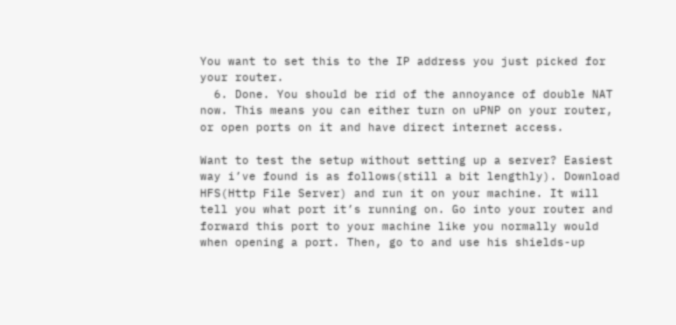You want to set this to the IP address you just picked for your router.
  6. Done. You should be rid of the annoyance of double NAT now. This means you can either turn on uPNP on your router, or open ports on it and have direct internet access.

Want to test the setup without setting up a server? Easiest way i’ve found is as follows(still a bit lengthly). Download HFS(Http File Server) and run it on your machine. It will tell you what port it’s running on. Go into your router and forward this port to your machine like you normally would when opening a port. Then, go to and use his shields-up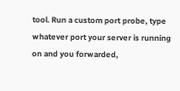tool. Run a custom port probe, type whatever port your server is running on and you forwarded,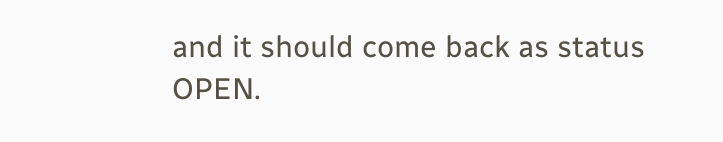and it should come back as status OPEN.